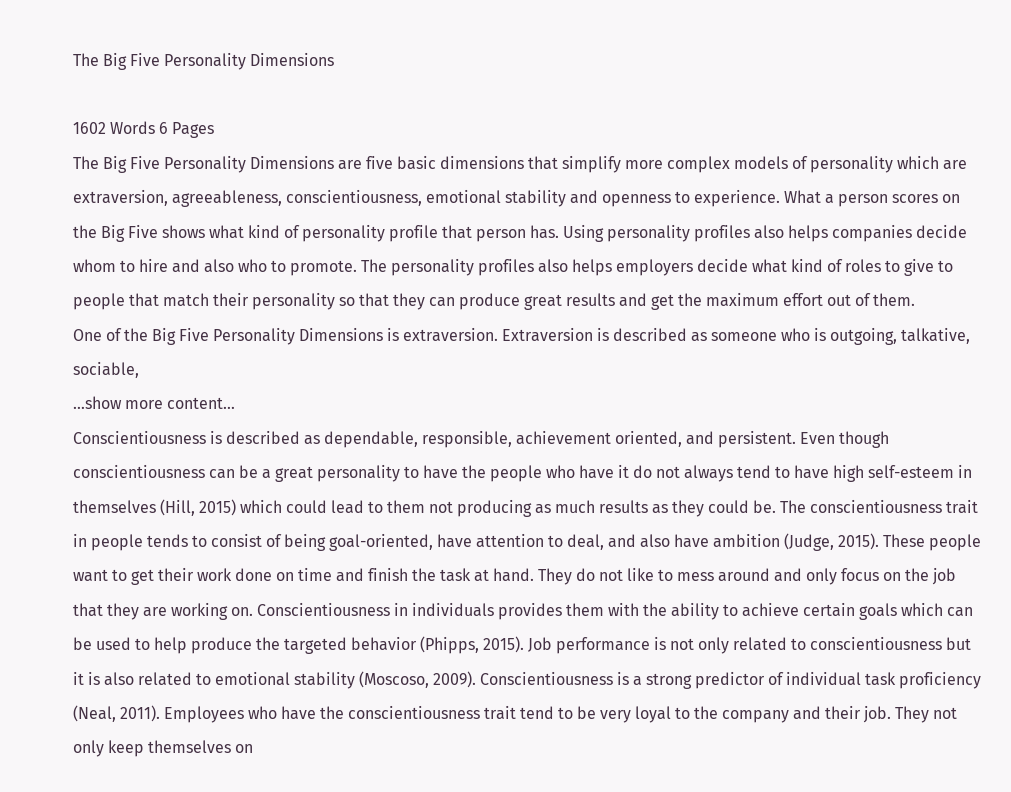The Big Five Personality Dimensions

1602 Words 6 Pages
The Big Five Personality Dimensions are five basic dimensions that simplify more complex models of personality which are extraversion, agreeableness, conscientiousness, emotional stability and openness to experience. What a person scores on the Big Five shows what kind of personality profile that person has. Using personality profiles also helps companies decide whom to hire and also who to promote. The personality profiles also helps employers decide what kind of roles to give to people that match their personality so that they can produce great results and get the maximum effort out of them.
One of the Big Five Personality Dimensions is extraversion. Extraversion is described as someone who is outgoing, talkative, sociable,
…show more content…
Conscientiousness is described as dependable, responsible, achievement oriented, and persistent. Even though conscientiousness can be a great personality to have the people who have it do not always tend to have high self-esteem in themselves (Hill, 2015) which could lead to them not producing as much results as they could be. The conscientiousness trait in people tends to consist of being goal-oriented, have attention to deal, and also have ambition (Judge, 2015). These people want to get their work done on time and finish the task at hand. They do not like to mess around and only focus on the job that they are working on. Conscientiousness in individuals provides them with the ability to achieve certain goals which can be used to help produce the targeted behavior (Phipps, 2015). Job performance is not only related to conscientiousness but it is also related to emotional stability (Moscoso, 2009). Conscientiousness is a strong predictor of individual task proficiency (Neal, 2011). Employees who have the conscientiousness trait tend to be very loyal to the company and their job. They not only keep themselves on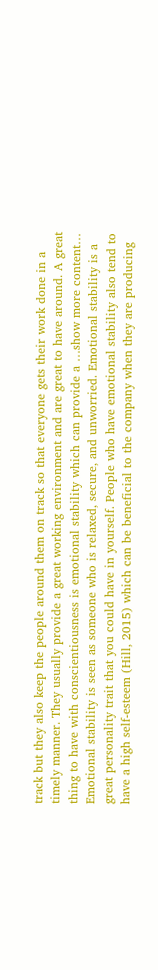track but they also keep the people around them on track so that everyone gets their work done in a timely manner. They usually provide a great working environment and are great to have around. A great thing to have with conscientiousness is emotional stability which can provide a …show more content…
Emotional stability is seen as someone who is relaxed, secure, and unworried. Emotional stability is a great personality trait that you could have in yourself. People who have emotional stability also tend to have a high self-esteem (Hill, 2015) which can be beneficial to the company when they are producing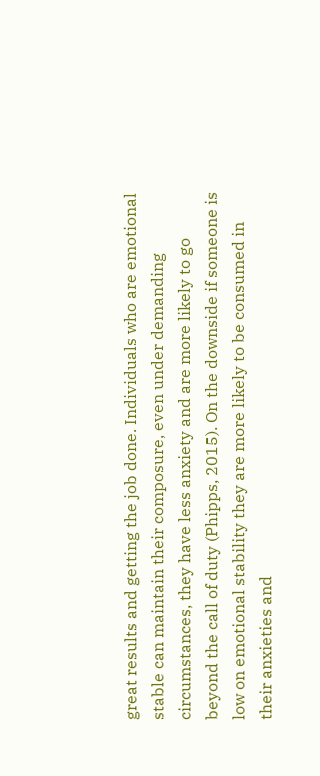great results and getting the job done. Individuals who are emotional stable can maintain their composure, even under demanding circumstances, they have less anxiety and are more likely to go beyond the call of duty (Phipps, 2015). On the downside if someone is low on emotional stability they are more likely to be consumed in their anxieties and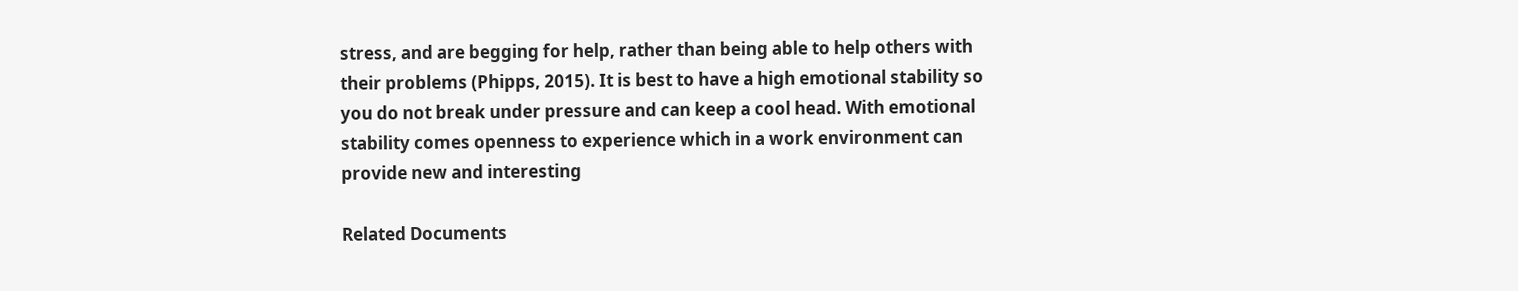stress, and are begging for help, rather than being able to help others with their problems (Phipps, 2015). It is best to have a high emotional stability so you do not break under pressure and can keep a cool head. With emotional stability comes openness to experience which in a work environment can provide new and interesting

Related Documents